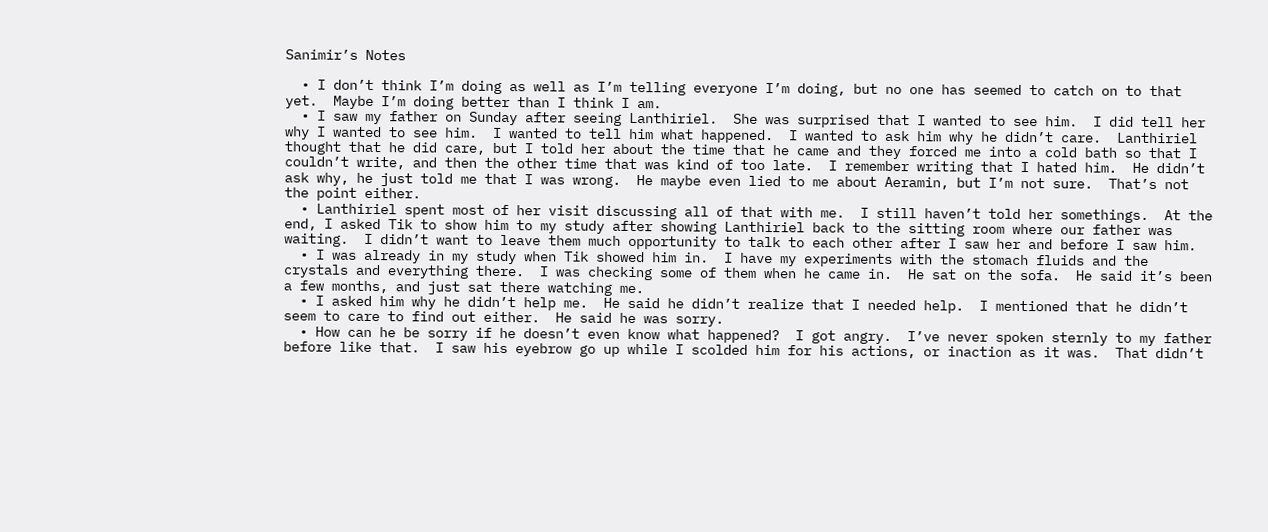Sanimir’s Notes

  • I don’t think I’m doing as well as I’m telling everyone I’m doing, but no one has seemed to catch on to that yet.  Maybe I’m doing better than I think I am.
  • I saw my father on Sunday after seeing Lanthiriel.  She was surprised that I wanted to see him.  I did tell her why I wanted to see him.  I wanted to tell him what happened.  I wanted to ask him why he didn’t care.  Lanthiriel thought that he did care, but I told her about the time that he came and they forced me into a cold bath so that I couldn’t write, and then the other time that was kind of too late.  I remember writing that I hated him.  He didn’t ask why, he just told me that I was wrong.  He maybe even lied to me about Aeramin, but I’m not sure.  That’s not the point either.
  • Lanthiriel spent most of her visit discussing all of that with me.  I still haven’t told her somethings.  At the end, I asked Tik to show him to my study after showing Lanthiriel back to the sitting room where our father was waiting.  I didn’t want to leave them much opportunity to talk to each other after I saw her and before I saw him.
  • I was already in my study when Tik showed him in.  I have my experiments with the stomach fluids and the crystals and everything there.  I was checking some of them when he came in.  He sat on the sofa.  He said it’s been a few months, and just sat there watching me.
  • I asked him why he didn’t help me.  He said he didn’t realize that I needed help.  I mentioned that he didn’t seem to care to find out either.  He said he was sorry.
  • How can he be sorry if he doesn’t even know what happened?  I got angry.  I’ve never spoken sternly to my father before like that.  I saw his eyebrow go up while I scolded him for his actions, or inaction as it was.  That didn’t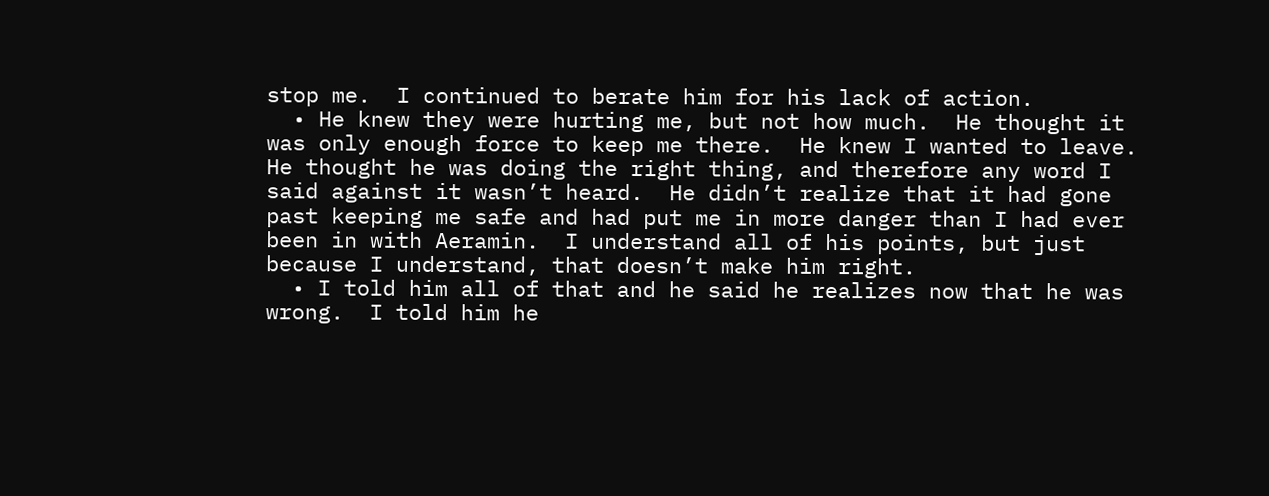stop me.  I continued to berate him for his lack of action.
  • He knew they were hurting me, but not how much.  He thought it was only enough force to keep me there.  He knew I wanted to leave.  He thought he was doing the right thing, and therefore any word I said against it wasn’t heard.  He didn’t realize that it had gone past keeping me safe and had put me in more danger than I had ever been in with Aeramin.  I understand all of his points, but just because I understand, that doesn’t make him right.
  • I told him all of that and he said he realizes now that he was wrong.  I told him he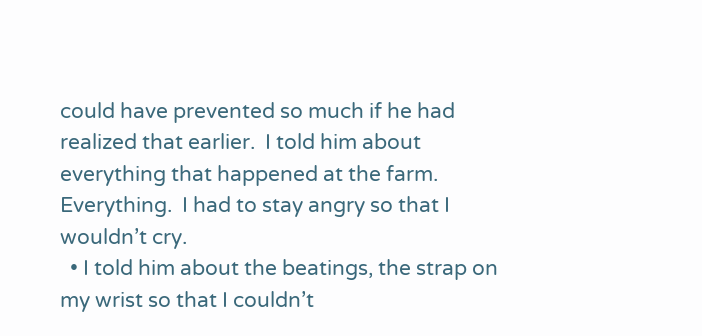could have prevented so much if he had realized that earlier.  I told him about everything that happened at the farm.  Everything.  I had to stay angry so that I wouldn’t cry.
  • I told him about the beatings, the strap on my wrist so that I couldn’t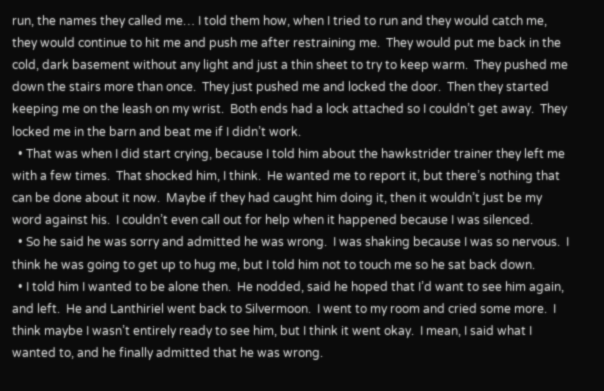run, the names they called me… I told them how, when I tried to run and they would catch me, they would continue to hit me and push me after restraining me.  They would put me back in the cold, dark basement without any light and just a thin sheet to try to keep warm.  They pushed me down the stairs more than once.  They just pushed me and locked the door.  Then they started keeping me on the leash on my wrist.  Both ends had a lock attached so I couldn’t get away.  They locked me in the barn and beat me if I didn’t work.
  • That was when I did start crying, because I told him about the hawkstrider trainer they left me with a few times.  That shocked him, I think.  He wanted me to report it, but there’s nothing that can be done about it now.  Maybe if they had caught him doing it, then it wouldn’t just be my word against his.  I couldn’t even call out for help when it happened because I was silenced.
  • So he said he was sorry and admitted he was wrong.  I was shaking because I was so nervous.  I think he was going to get up to hug me, but I told him not to touch me so he sat back down.
  • I told him I wanted to be alone then.  He nodded, said he hoped that I’d want to see him again, and left.  He and Lanthiriel went back to Silvermoon.  I went to my room and cried some more.  I think maybe I wasn’t entirely ready to see him, but I think it went okay.  I mean, I said what I wanted to, and he finally admitted that he was wrong.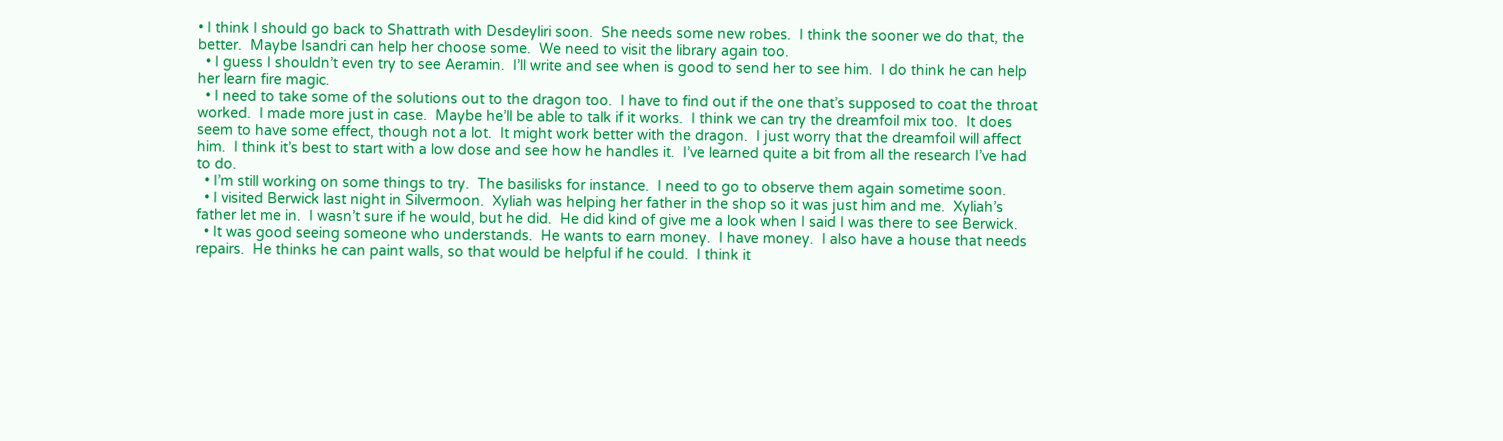• I think I should go back to Shattrath with Desdeyliri soon.  She needs some new robes.  I think the sooner we do that, the better.  Maybe Isandri can help her choose some.  We need to visit the library again too.
  • I guess I shouldn’t even try to see Aeramin.  I’ll write and see when is good to send her to see him.  I do think he can help her learn fire magic.
  • I need to take some of the solutions out to the dragon too.  I have to find out if the one that’s supposed to coat the throat worked.  I made more just in case.  Maybe he’ll be able to talk if it works.  I think we can try the dreamfoil mix too.  It does seem to have some effect, though not a lot.  It might work better with the dragon.  I just worry that the dreamfoil will affect him.  I think it’s best to start with a low dose and see how he handles it.  I’ve learned quite a bit from all the research I’ve had to do.
  • I’m still working on some things to try.  The basilisks for instance.  I need to go to observe them again sometime soon.
  • I visited Berwick last night in Silvermoon.  Xyliah was helping her father in the shop so it was just him and me.  Xyliah’s father let me in.  I wasn’t sure if he would, but he did.  He did kind of give me a look when I said I was there to see Berwick.
  • It was good seeing someone who understands.  He wants to earn money.  I have money.  I also have a house that needs repairs.  He thinks he can paint walls, so that would be helpful if he could.  I think it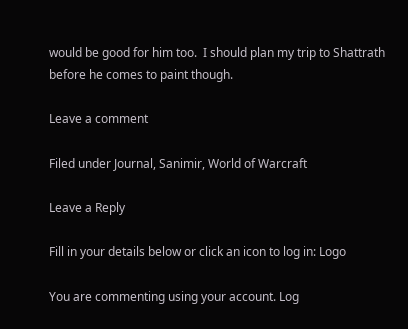would be good for him too.  I should plan my trip to Shattrath before he comes to paint though.

Leave a comment

Filed under Journal, Sanimir, World of Warcraft

Leave a Reply

Fill in your details below or click an icon to log in: Logo

You are commenting using your account. Log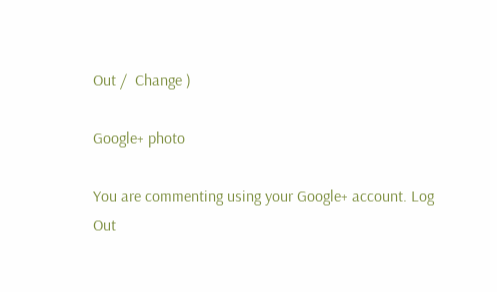Out /  Change )

Google+ photo

You are commenting using your Google+ account. Log Out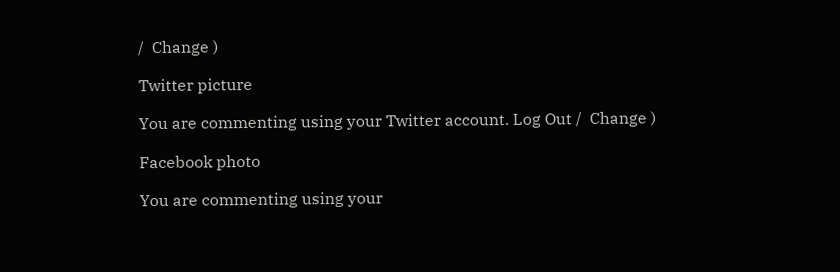/  Change )

Twitter picture

You are commenting using your Twitter account. Log Out /  Change )

Facebook photo

You are commenting using your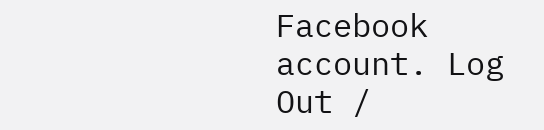Facebook account. Log Out /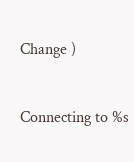Change )


Connecting to %s